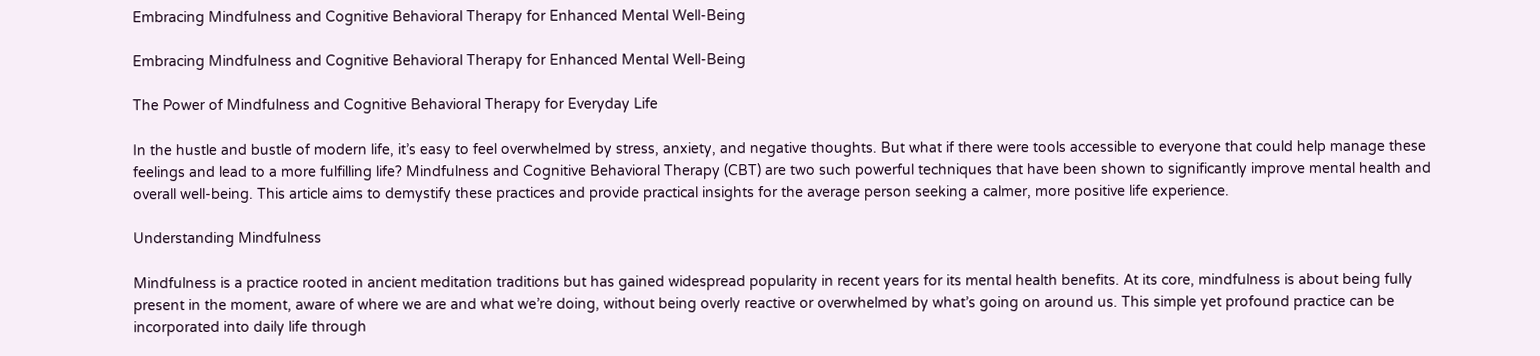Embracing Mindfulness and Cognitive Behavioral Therapy for Enhanced Mental Well-Being

Embracing Mindfulness and Cognitive Behavioral Therapy for Enhanced Mental Well-Being

The Power of Mindfulness and Cognitive Behavioral Therapy for Everyday Life

In the hustle and bustle of modern life, it’s easy to feel overwhelmed by stress, anxiety, and negative thoughts. But what if there were tools accessible to everyone that could help manage these feelings and lead to a more fulfilling life? Mindfulness and Cognitive Behavioral Therapy (CBT) are two such powerful techniques that have been shown to significantly improve mental health and overall well-being. This article aims to demystify these practices and provide practical insights for the average person seeking a calmer, more positive life experience.

Understanding Mindfulness

Mindfulness is a practice rooted in ancient meditation traditions but has gained widespread popularity in recent years for its mental health benefits. At its core, mindfulness is about being fully present in the moment, aware of where we are and what we’re doing, without being overly reactive or overwhelmed by what’s going on around us. This simple yet profound practice can be incorporated into daily life through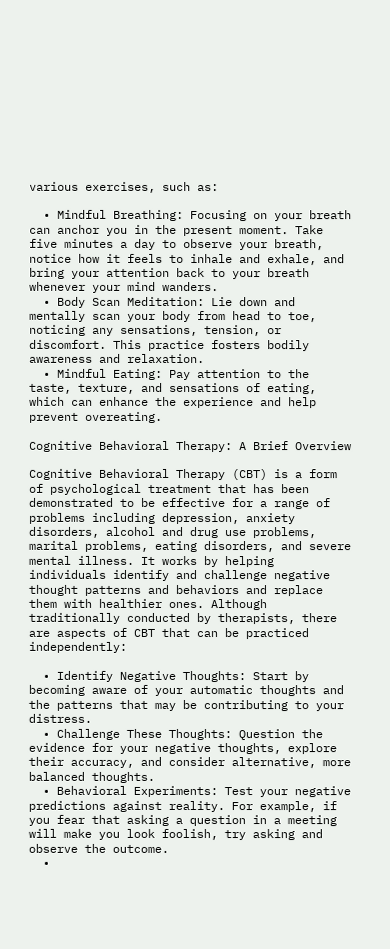various exercises, such as:

  • Mindful Breathing: Focusing on your breath can anchor you in the present moment. Take five minutes a day to observe your breath, notice how it feels to inhale and exhale, and bring your attention back to your breath whenever your mind wanders.
  • Body Scan Meditation: Lie down and mentally scan your body from head to toe, noticing any sensations, tension, or discomfort. This practice fosters bodily awareness and relaxation.
  • Mindful Eating: Pay attention to the taste, texture, and sensations of eating, which can enhance the experience and help prevent overeating.

Cognitive Behavioral Therapy: A Brief Overview

Cognitive Behavioral Therapy (CBT) is a form of psychological treatment that has been demonstrated to be effective for a range of problems including depression, anxiety disorders, alcohol and drug use problems, marital problems, eating disorders, and severe mental illness. It works by helping individuals identify and challenge negative thought patterns and behaviors and replace them with healthier ones. Although traditionally conducted by therapists, there are aspects of CBT that can be practiced independently:

  • Identify Negative Thoughts: Start by becoming aware of your automatic thoughts and the patterns that may be contributing to your distress.
  • Challenge These Thoughts: Question the evidence for your negative thoughts, explore their accuracy, and consider alternative, more balanced thoughts.
  • Behavioral Experiments: Test your negative predictions against reality. For example, if you fear that asking a question in a meeting will make you look foolish, try asking and observe the outcome.
  •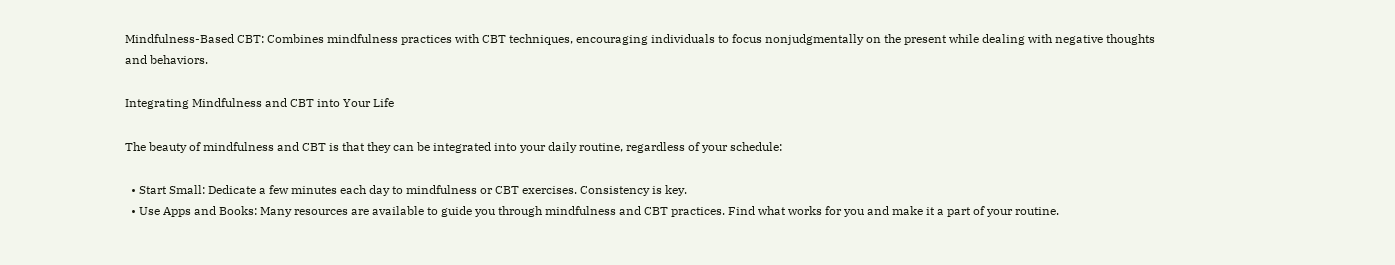Mindfulness-Based CBT: Combines mindfulness practices with CBT techniques, encouraging individuals to focus nonjudgmentally on the present while dealing with negative thoughts and behaviors.

Integrating Mindfulness and CBT into Your Life

The beauty of mindfulness and CBT is that they can be integrated into your daily routine, regardless of your schedule:

  • Start Small: Dedicate a few minutes each day to mindfulness or CBT exercises. Consistency is key.
  • Use Apps and Books: Many resources are available to guide you through mindfulness and CBT practices. Find what works for you and make it a part of your routine.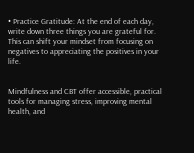• Practice Gratitude: At the end of each day, write down three things you are grateful for. This can shift your mindset from focusing on negatives to appreciating the positives in your life.


Mindfulness and CBT offer accessible, practical tools for managing stress, improving mental health, and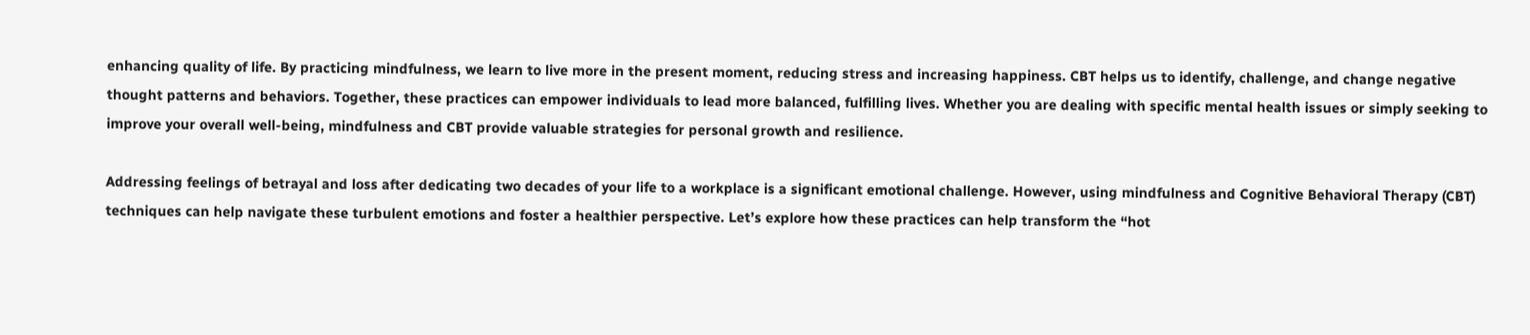enhancing quality of life. By practicing mindfulness, we learn to live more in the present moment, reducing stress and increasing happiness. CBT helps us to identify, challenge, and change negative thought patterns and behaviors. Together, these practices can empower individuals to lead more balanced, fulfilling lives. Whether you are dealing with specific mental health issues or simply seeking to improve your overall well-being, mindfulness and CBT provide valuable strategies for personal growth and resilience.

Addressing feelings of betrayal and loss after dedicating two decades of your life to a workplace is a significant emotional challenge. However, using mindfulness and Cognitive Behavioral Therapy (CBT) techniques can help navigate these turbulent emotions and foster a healthier perspective. Let’s explore how these practices can help transform the “hot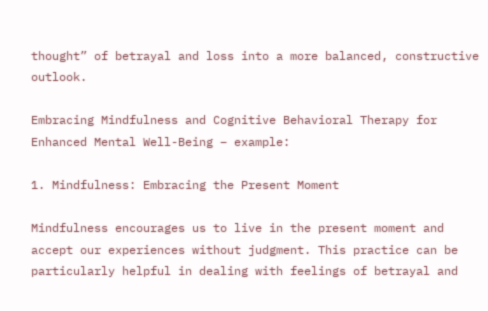thought” of betrayal and loss into a more balanced, constructive outlook.

Embracing Mindfulness and Cognitive Behavioral Therapy for Enhanced Mental Well-Being – example:

1. Mindfulness: Embracing the Present Moment

Mindfulness encourages us to live in the present moment and accept our experiences without judgment. This practice can be particularly helpful in dealing with feelings of betrayal and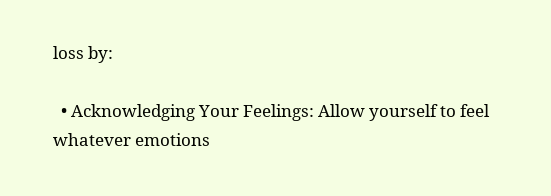loss by:

  • Acknowledging Your Feelings: Allow yourself to feel whatever emotions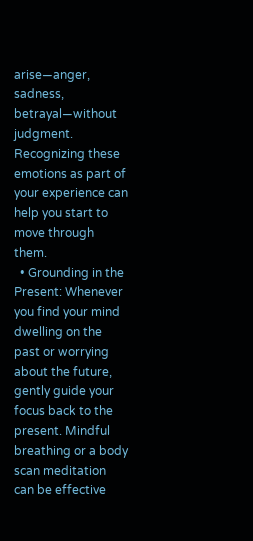arise—anger, sadness, betrayal—without judgment. Recognizing these emotions as part of your experience can help you start to move through them.
  • Grounding in the Present: Whenever you find your mind dwelling on the past or worrying about the future, gently guide your focus back to the present. Mindful breathing or a body scan meditation can be effective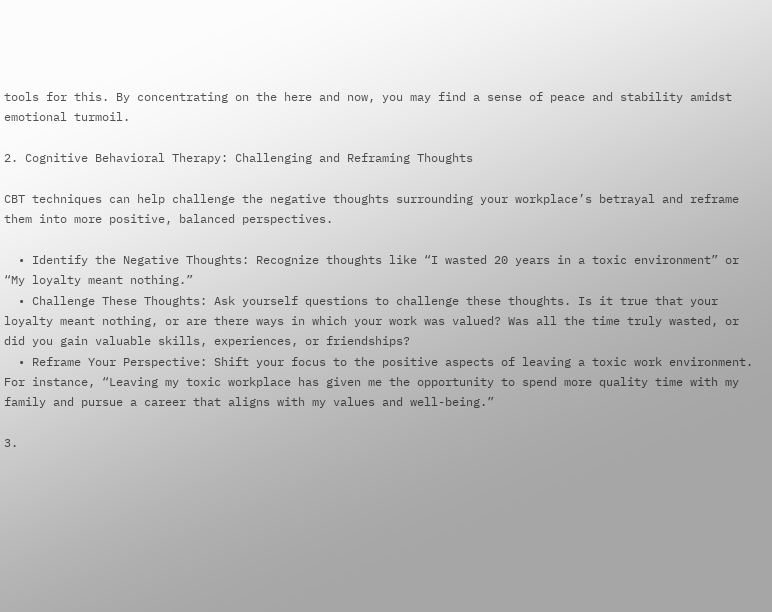tools for this. By concentrating on the here and now, you may find a sense of peace and stability amidst emotional turmoil.

2. Cognitive Behavioral Therapy: Challenging and Reframing Thoughts

CBT techniques can help challenge the negative thoughts surrounding your workplace’s betrayal and reframe them into more positive, balanced perspectives.

  • Identify the Negative Thoughts: Recognize thoughts like “I wasted 20 years in a toxic environment” or “My loyalty meant nothing.”
  • Challenge These Thoughts: Ask yourself questions to challenge these thoughts. Is it true that your loyalty meant nothing, or are there ways in which your work was valued? Was all the time truly wasted, or did you gain valuable skills, experiences, or friendships?
  • Reframe Your Perspective: Shift your focus to the positive aspects of leaving a toxic work environment. For instance, “Leaving my toxic workplace has given me the opportunity to spend more quality time with my family and pursue a career that aligns with my values and well-being.”

3.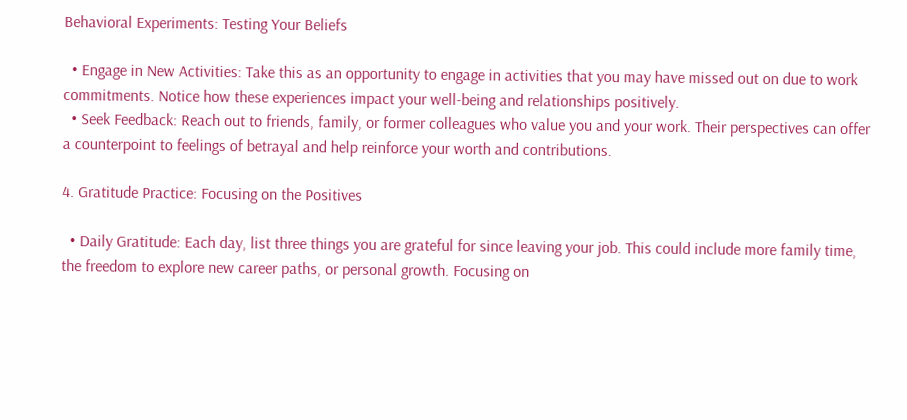Behavioral Experiments: Testing Your Beliefs

  • Engage in New Activities: Take this as an opportunity to engage in activities that you may have missed out on due to work commitments. Notice how these experiences impact your well-being and relationships positively.
  • Seek Feedback: Reach out to friends, family, or former colleagues who value you and your work. Their perspectives can offer a counterpoint to feelings of betrayal and help reinforce your worth and contributions.

4. Gratitude Practice: Focusing on the Positives

  • Daily Gratitude: Each day, list three things you are grateful for since leaving your job. This could include more family time, the freedom to explore new career paths, or personal growth. Focusing on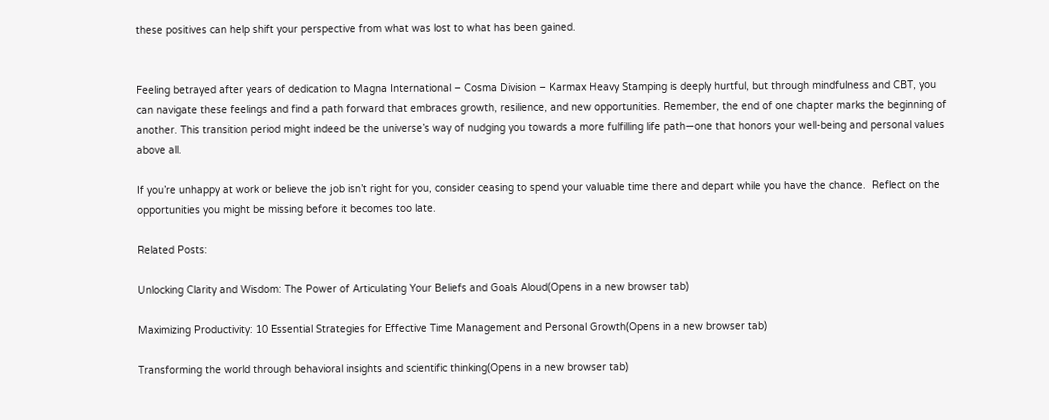these positives can help shift your perspective from what was lost to what has been gained.


Feeling betrayed after years of dedication to Magna International – Cosma Division – Karmax Heavy Stamping is deeply hurtful, but through mindfulness and CBT, you can navigate these feelings and find a path forward that embraces growth, resilience, and new opportunities. Remember, the end of one chapter marks the beginning of another. This transition period might indeed be the universe’s way of nudging you towards a more fulfilling life path—one that honors your well-being and personal values above all.

If you’re unhappy at work or believe the job isn’t right for you, consider ceasing to spend your valuable time there and depart while you have the chance.  Reflect on the opportunities you might be missing before it becomes too late.

Related Posts:

Unlocking Clarity and Wisdom: The Power of Articulating Your Beliefs and Goals Aloud(Opens in a new browser tab)

Maximizing Productivity: 10 Essential Strategies for Effective Time Management and Personal Growth(Opens in a new browser tab)

Transforming the world through behavioral insights and scientific thinking(Opens in a new browser tab)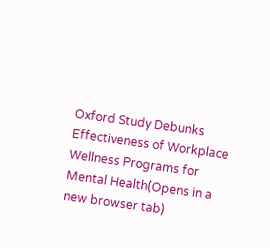Oxford Study Debunks Effectiveness of Workplace Wellness Programs for Mental Health(Opens in a new browser tab)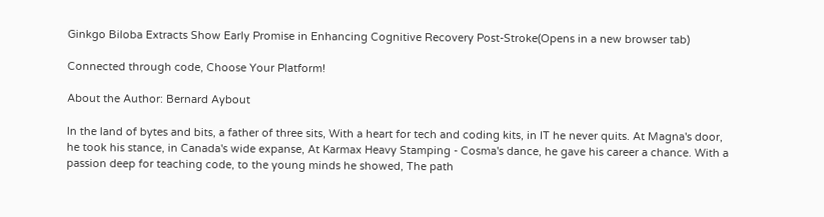Ginkgo Biloba Extracts Show Early Promise in Enhancing Cognitive Recovery Post-Stroke(Opens in a new browser tab)

Connected through code, Choose Your Platform!

About the Author: Bernard Aybout

In the land of bytes and bits, a father of three sits, With a heart for tech and coding kits, in IT he never quits. At Magna's door, he took his stance, in Canada's wide expanse, At Karmax Heavy Stamping - Cosma's dance, he gave his career a chance. With a passion deep for teaching code, to the young minds he showed, The path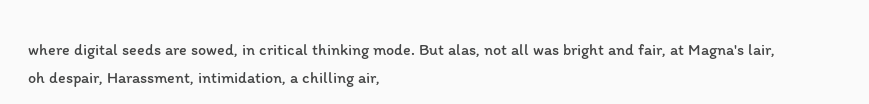where digital seeds are sowed, in critical thinking mode. But alas, not all was bright and fair, at Magna's lair, oh despair, Harassment, intimidation, a chilling air,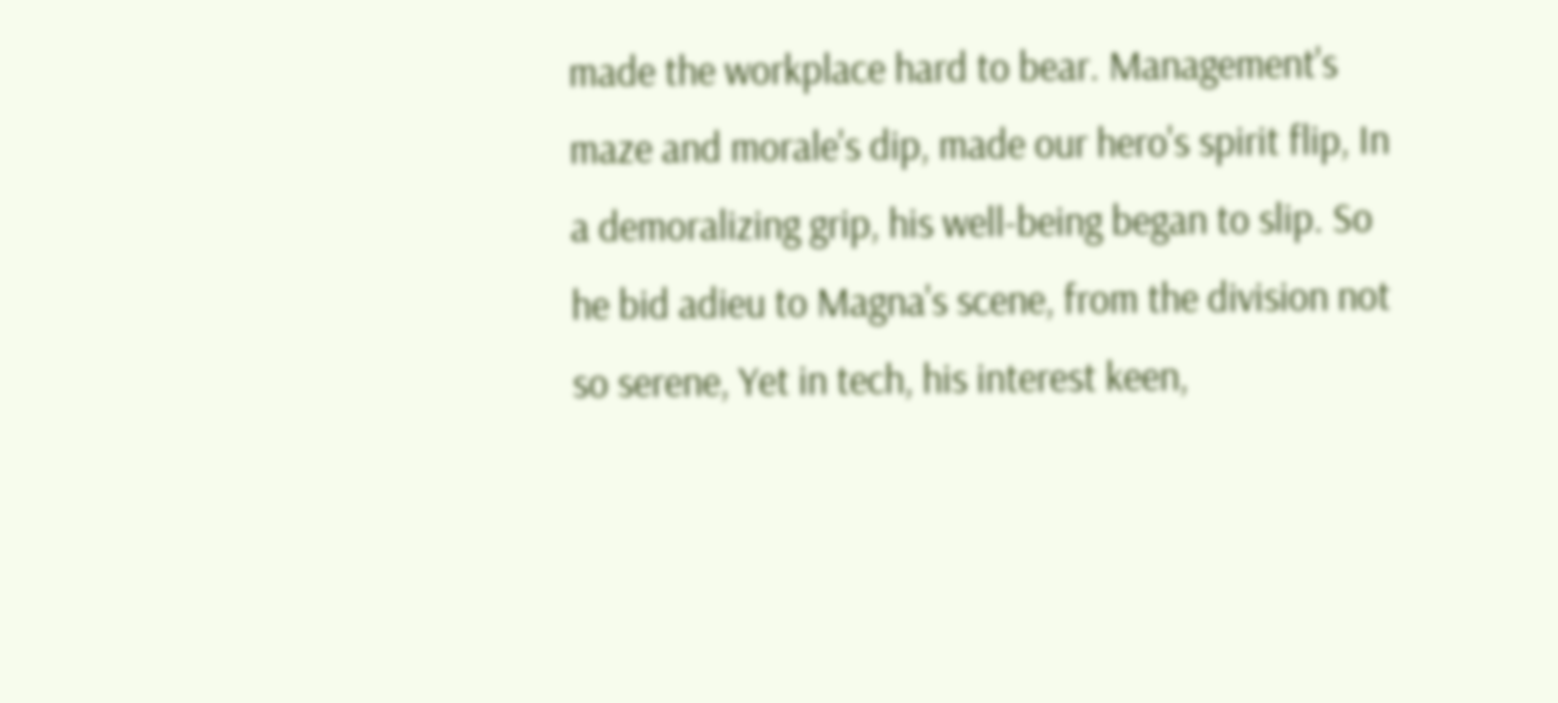made the workplace hard to bear. Management's maze and morale's dip, made our hero's spirit flip, In a demoralizing grip, his well-being began to slip. So he bid adieu to Magna's scene, from the division not so serene, Yet in tech, his interest keen,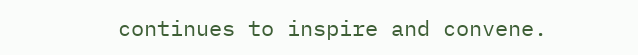continues to inspire and convene.